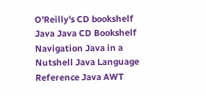O'Reilly's CD bookshelf
Java Java CD Bookshelf Navigation Java in a Nutshell Java Language Reference Java AWT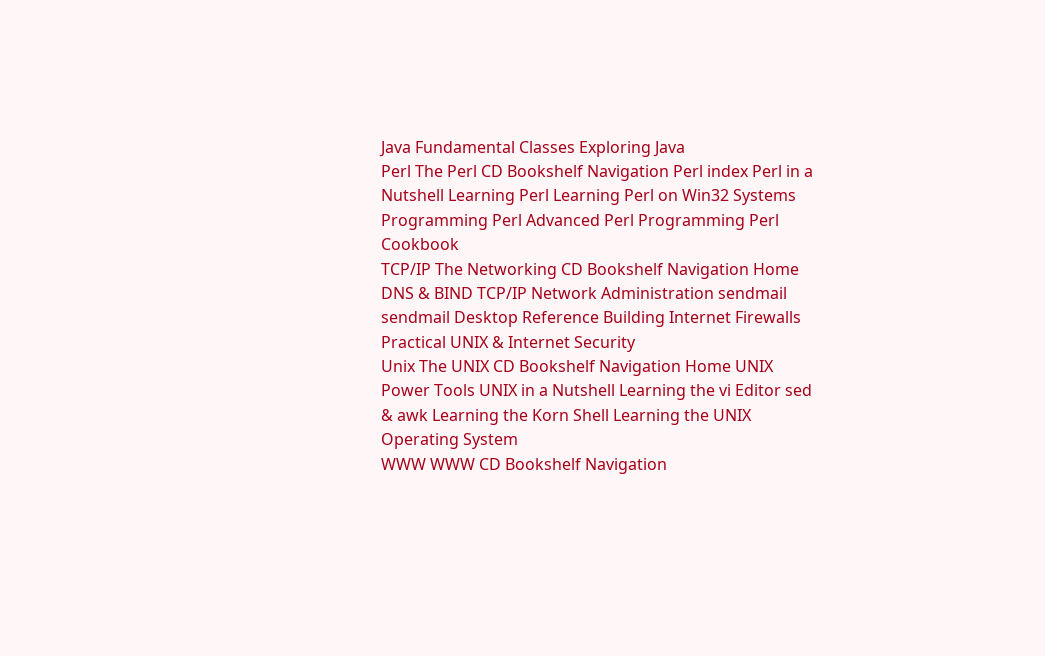Java Fundamental Classes Exploring Java
Perl The Perl CD Bookshelf Navigation Perl index Perl in a Nutshell Learning Perl Learning Perl on Win32 Systems Programming Perl Advanced Perl Programming Perl Cookbook
TCP/IP The Networking CD Bookshelf Navigation Home DNS & BIND TCP/IP Network Administration sendmail sendmail Desktop Reference Building Internet Firewalls Practical UNIX & Internet Security
Unix The UNIX CD Bookshelf Navigation Home UNIX
Power Tools UNIX in a Nutshell Learning the vi Editor sed & awk Learning the Korn Shell Learning the UNIX Operating System
WWW WWW CD Bookshelf Navigation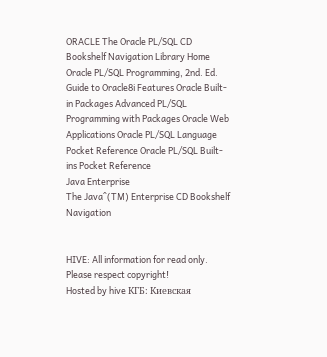ORACLE The Oracle PL/SQL CD Bookshelf Navigation Library Home Oracle PL/SQL Programming, 2nd. Ed. Guide to Oracle8i Features Oracle Built-in Packages Advanced PL/SQL Programming with Packages Oracle Web Applications Oracle PL/SQL Language Pocket Reference Oracle PL/SQL Built-ins Pocket Reference
Java Enterprise
The Java^(TM) Enterprise CD Bookshelf Navigation


HIVE: All information for read only. Please respect copyright!
Hosted by hive КГБ: Киевская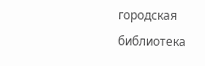городская библиотека